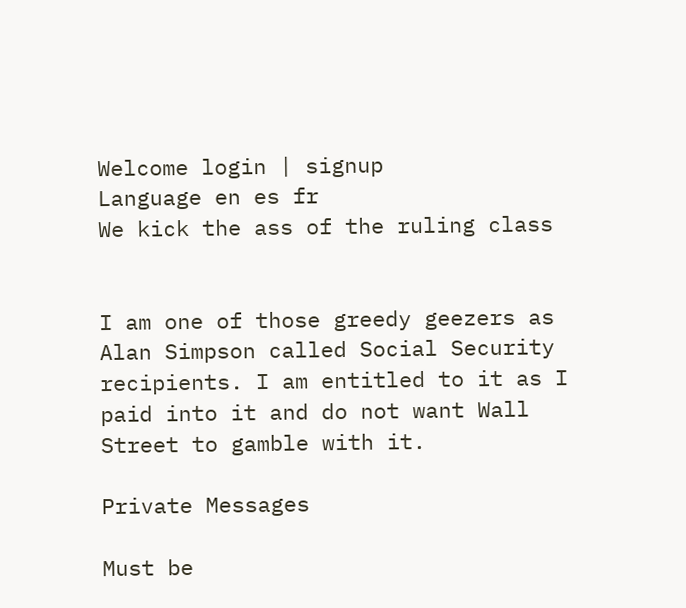Welcome login | signup
Language en es fr
We kick the ass of the ruling class


I am one of those greedy geezers as Alan Simpson called Social Security recipients. I am entitled to it as I paid into it and do not want Wall Street to gamble with it.

Private Messages

Must be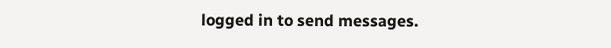logged in to send messages.